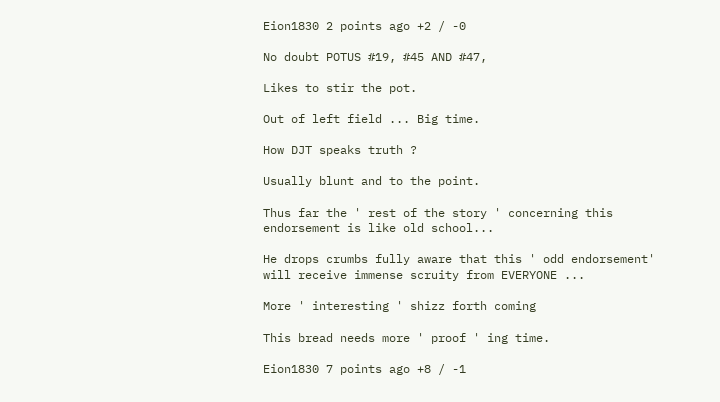Eion1830 2 points ago +2 / -0

No doubt POTUS #19, #45 AND #47,

Likes to stir the pot.

Out of left field ... Big time.

How DJT speaks truth ?

Usually blunt and to the point.

Thus far the ' rest of the story ' concerning this endorsement is like old school...

He drops crumbs fully aware that this ' odd endorsement' will receive immense scruity from EVERYONE ...

More ' interesting ' shizz forth coming

This bread needs more ' proof ' ing time.

Eion1830 7 points ago +8 / -1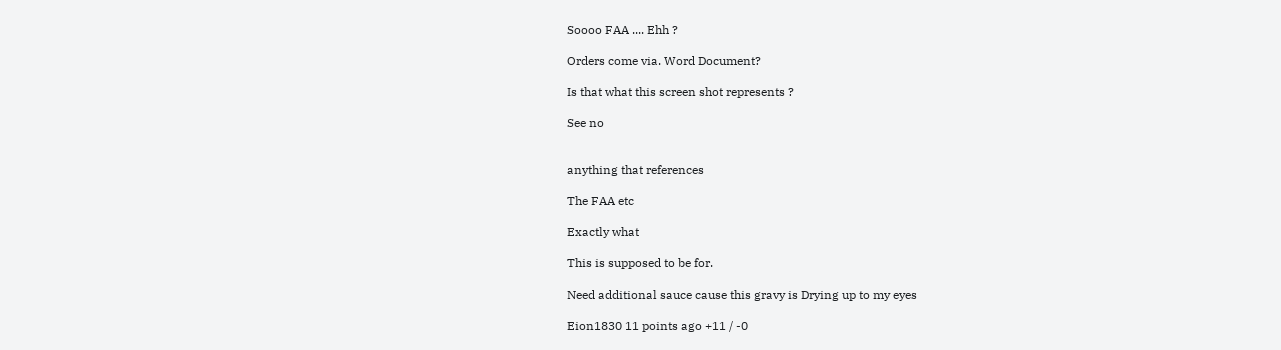Soooo FAA .... Ehh ?

Orders come via. Word Document?

Is that what this screen shot represents ?

See no


anything that references

The FAA etc

Exactly what

This is supposed to be for.

Need additional sauce cause this gravy is Drying up to my eyes

Eion1830 11 points ago +11 / -0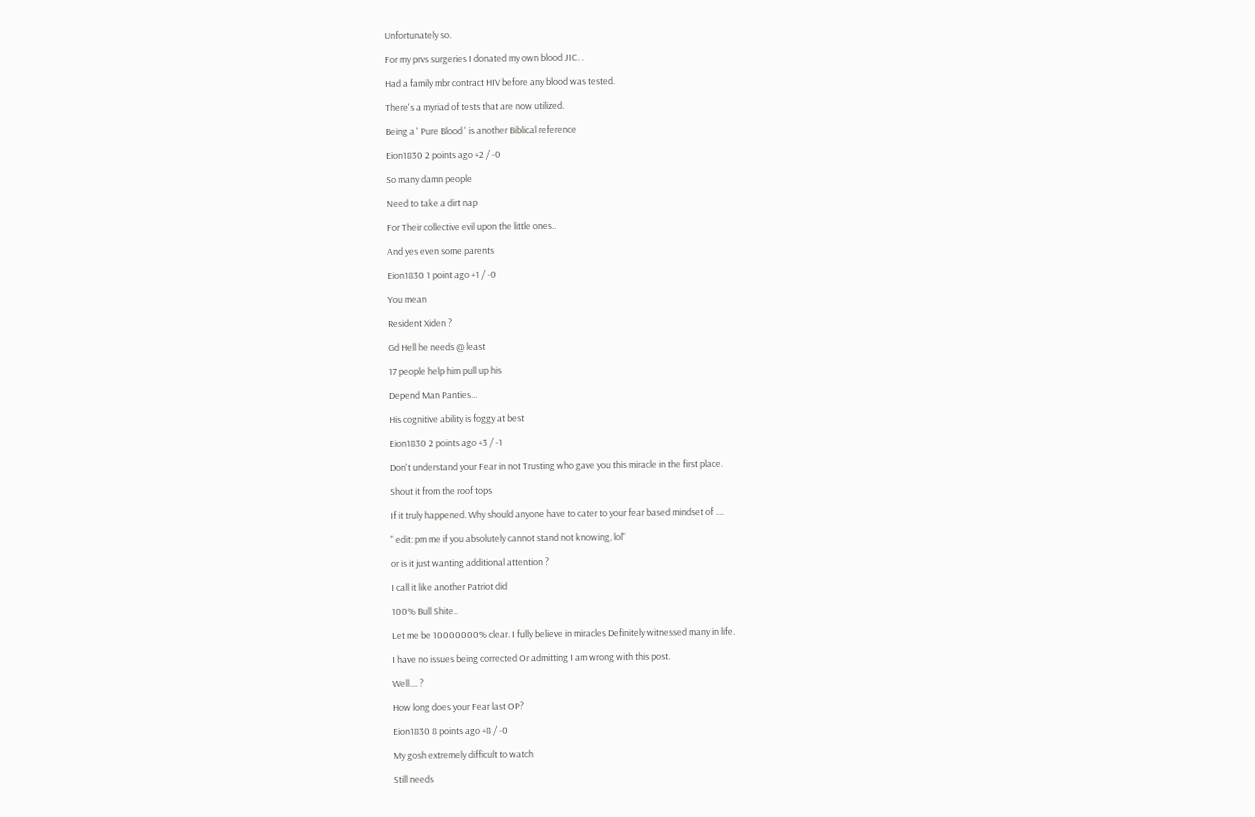Unfortunately so.

For my prvs surgeries I donated my own blood JIC. .

Had a family mbr contract HIV before any blood was tested.

There's a myriad of tests that are now utilized.

Being a ' Pure Blood ' is another Biblical reference

Eion1830 2 points ago +2 / -0

So many damn people

Need to take a dirt nap

For Their collective evil upon the little ones..

And yes even some parents

Eion1830 1 point ago +1 / -0

You mean

Resident Xiden ?

Gd Hell he needs @ least

17 people help him pull up his

Depend Man Panties...

His cognitive ability is foggy at best

Eion1830 2 points ago +3 / -1

Don't understand your Fear in not Trusting who gave you this miracle in the first place.

Shout it from the roof tops

If it truly happened. Why should anyone have to cater to your fear based mindset of ....

" edit: pm me if you absolutely cannot stand not knowing, lol"

or is it just wanting additional attention ?

I call it like another Patriot did

100% Bull Shite..

Let me be 10000000% clear. I fully believe in miracles Definitely witnessed many in life.

I have no issues being corrected Or admitting I am wrong with this post.

Well.... ?

How long does your Fear last OP?

Eion1830 8 points ago +8 / -0

My gosh extremely difficult to watch

Still needs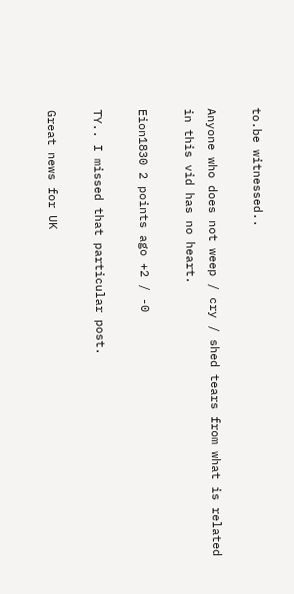to.be witnessed..

Anyone who does not weep / cry / shed tears from what is related in this vid has no heart.

Eion1830 2 points ago +2 / -0

TY.. I missed that particular post.

Great news for UK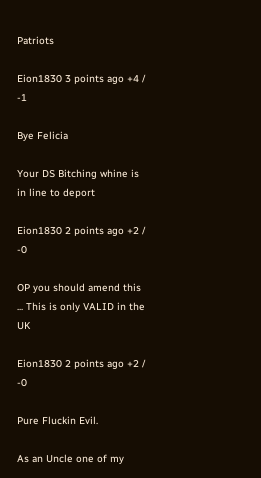Patriots

Eion1830 3 points ago +4 / -1

Bye Felicia

Your DS Bitching whine is in line to deport

Eion1830 2 points ago +2 / -0

OP you should amend this ... This is only VALID in the UK

Eion1830 2 points ago +2 / -0

Pure Fluckin Evil.

As an Uncle one of my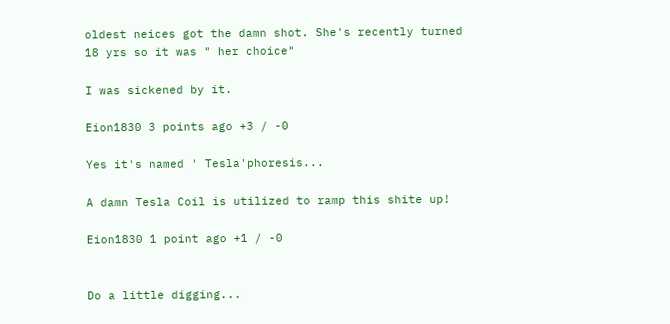oldest neices got the damn shot. She's recently turned 18 yrs so it was " her choice"

I was sickened by it.

Eion1830 3 points ago +3 / -0

Yes it's named ' Tesla'phoresis...

A damn Tesla Coil is utilized to ramp this shite up!

Eion1830 1 point ago +1 / -0


Do a little digging...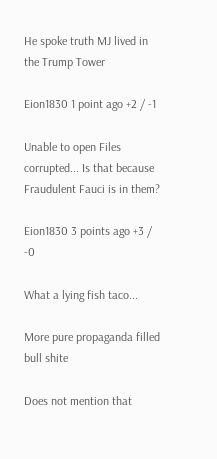He spoke truth MJ lived in the Trump Tower

Eion1830 1 point ago +2 / -1

Unable to open Files corrupted... Is that because Fraudulent Fauci is in them?

Eion1830 3 points ago +3 / -0

What a lying fish taco...

More pure propaganda filled bull shite

Does not mention that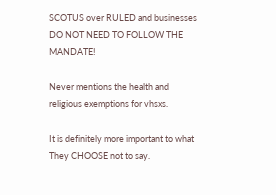SCOTUS over RULED and businesses DO NOT NEED TO FOLLOW THE MANDATE!

Never mentions the health and religious exemptions for vhsxs.

It is definitely more important to what They CHOOSE not to say.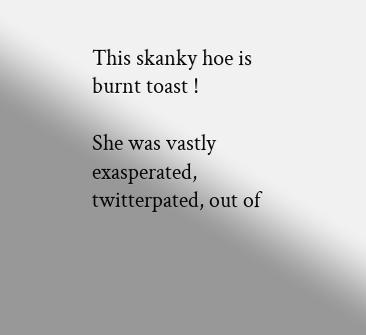This skanky hoe is burnt toast !

She was vastly exasperated, twitterpated, out of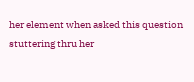her element when asked this question stuttering thru her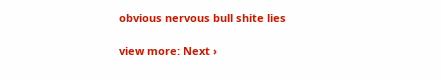obvious nervous bull shite lies

view more: Next ›